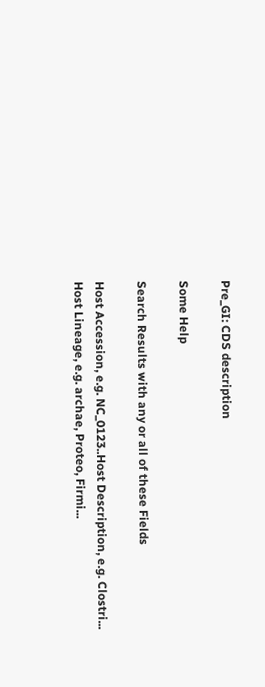Pre_GI: CDS description

Some Help

Search Results with any or all of these Fields

Host Accession, e.g. NC_0123..Host Description, e.g. Clostri...
Host Lineage, e.g. archae, Proteo, Firmi...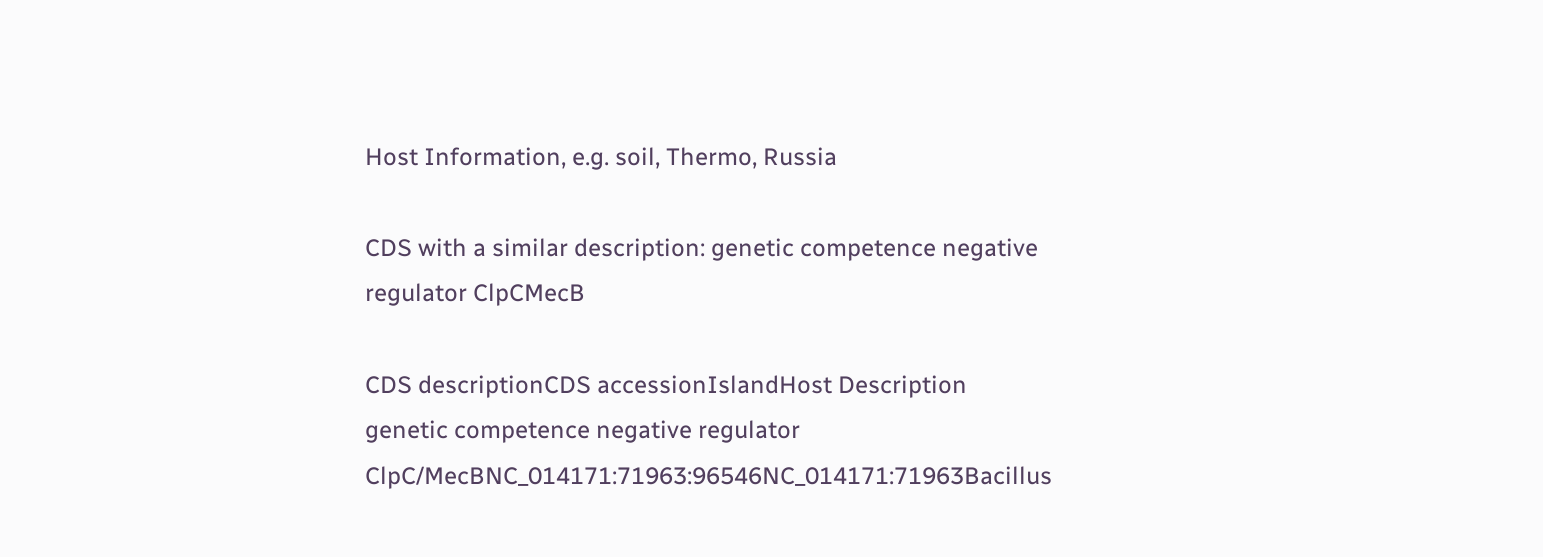Host Information, e.g. soil, Thermo, Russia

CDS with a similar description: genetic competence negative regulator ClpCMecB

CDS descriptionCDS accessionIslandHost Description
genetic competence negative regulator ClpC/MecBNC_014171:71963:96546NC_014171:71963Bacillus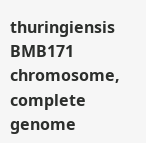thuringiensis BMB171 chromosome, complete genome